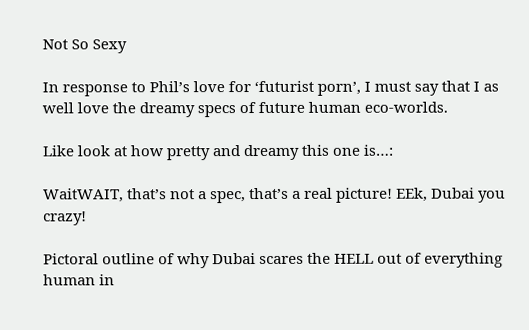Not So Sexy

In response to Phil’s love for ‘futurist porn’, I must say that I as well love the dreamy specs of future human eco-worlds.

Like look at how pretty and dreamy this one is…:

WaitWAIT, that’s not a spec, that’s a real picture! EEk, Dubai you crazy!

Pictoral outline of why Dubai scares the HELL out of everything human in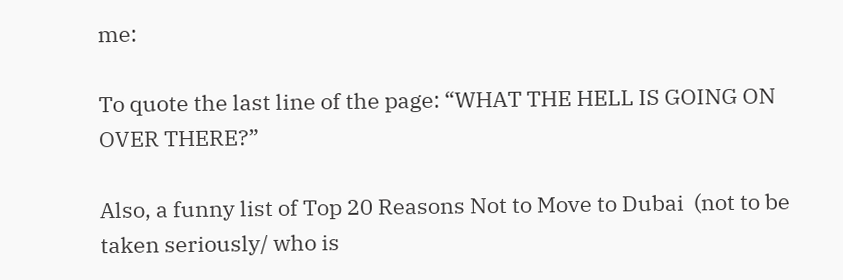me:

To quote the last line of the page: “WHAT THE HELL IS GOING ON OVER THERE?”

Also, a funny list of Top 20 Reasons Not to Move to Dubai  (not to be taken seriously/ who is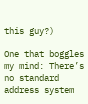this guy?)

One that boggles my mind: There’s no standard address system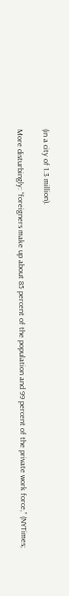(in a city of 1.3 million).

More disturbingly: “foreigners make up about 85 percent of the population and 99 percent of the private work force,” (NYTimes;